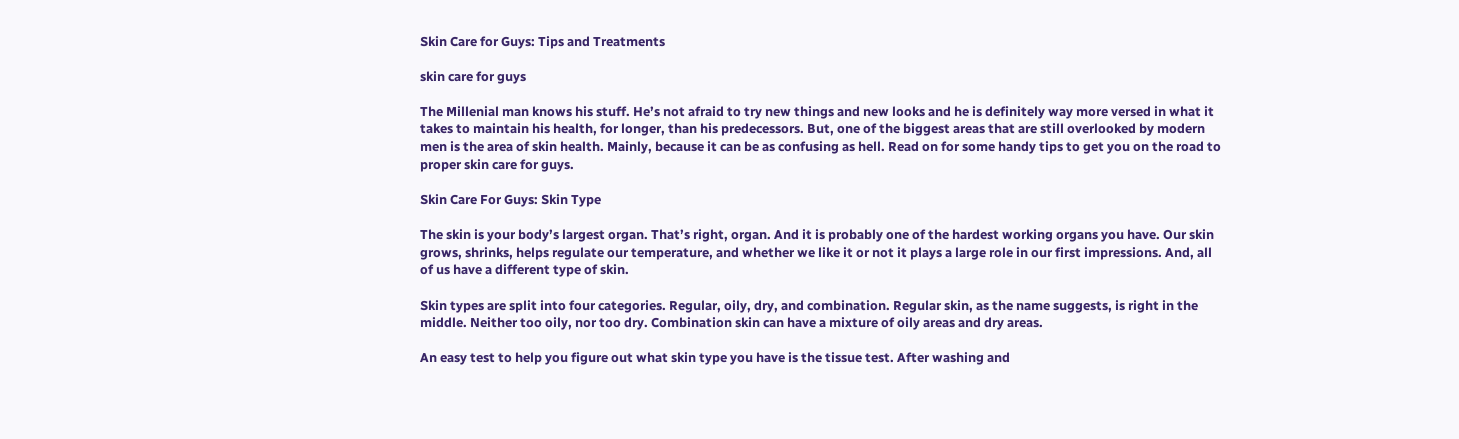Skin Care for Guys: Tips and Treatments

skin care for guys

The Millenial man knows his stuff. He’s not afraid to try new things and new looks and he is definitely way more versed in what it takes to maintain his health, for longer, than his predecessors. But, one of the biggest areas that are still overlooked by modern men is the area of skin health. Mainly, because it can be as confusing as hell. Read on for some handy tips to get you on the road to proper skin care for guys.

Skin Care For Guys: Skin Type

The skin is your body’s largest organ. That’s right, organ. And it is probably one of the hardest working organs you have. Our skin grows, shrinks, helps regulate our temperature, and whether we like it or not it plays a large role in our first impressions. And, all of us have a different type of skin.

Skin types are split into four categories. Regular, oily, dry, and combination. Regular skin, as the name suggests, is right in the middle. Neither too oily, nor too dry. Combination skin can have a mixture of oily areas and dry areas.

An easy test to help you figure out what skin type you have is the tissue test. After washing and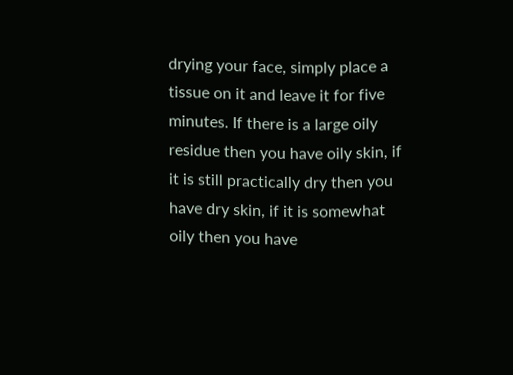drying your face, simply place a tissue on it and leave it for five minutes. If there is a large oily residue then you have oily skin, if it is still practically dry then you have dry skin, if it is somewhat oily then you have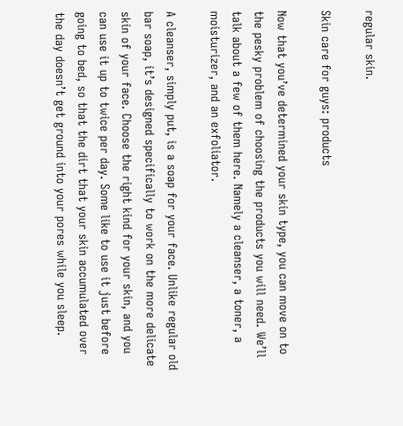regular skin.

Skin care for guys: products

Now that you’ve determined your skin type, you can move on to the pesky problem of choosing the products you will need. We’ll talk about a few of them here. Namely a cleanser, a toner, a moisturizer, and an exfoliator.

A cleanser, simply put, is a soap for your face. Unlike regular old bar soap, it’s designed specifically to work on the more delicate skin of your face. Choose the right kind for your skin, and you can use it up to twice per day. Some like to use it just before going to bed, so that the dirt that your skin accumulated over the day doesn’t get ground into your pores while you sleep.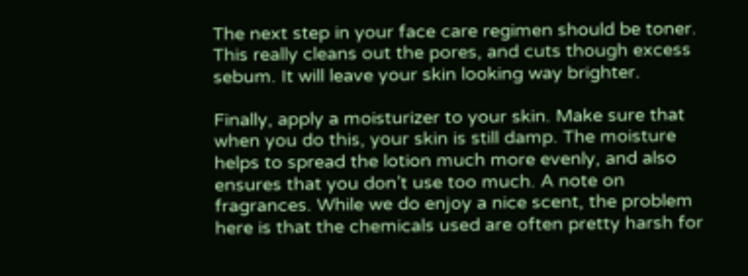The next step in your face care regimen should be toner. This really cleans out the pores, and cuts though excess sebum. It will leave your skin looking way brighter.

Finally, apply a moisturizer to your skin. Make sure that when you do this, your skin is still damp. The moisture helps to spread the lotion much more evenly, and also ensures that you don’t use too much. A note on fragrances. While we do enjoy a nice scent, the problem here is that the chemicals used are often pretty harsh for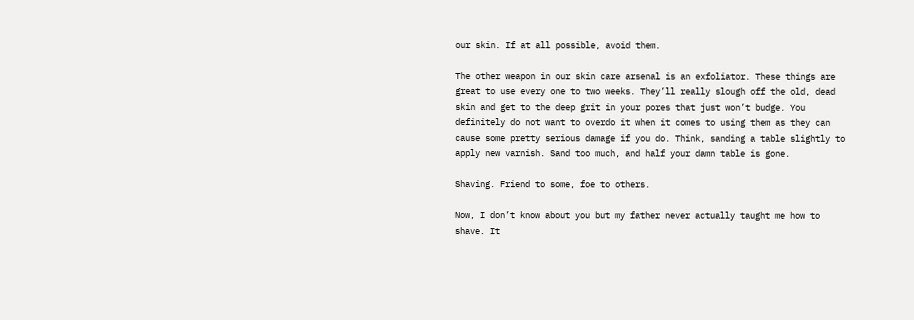our skin. If at all possible, avoid them.

The other weapon in our skin care arsenal is an exfoliator. These things are great to use every one to two weeks. They’ll really slough off the old, dead skin and get to the deep grit in your pores that just won’t budge. You definitely do not want to overdo it when it comes to using them as they can cause some pretty serious damage if you do. Think, sanding a table slightly to apply new varnish. Sand too much, and half your damn table is gone.

Shaving. Friend to some, foe to others.

Now, I don’t know about you but my father never actually taught me how to shave. It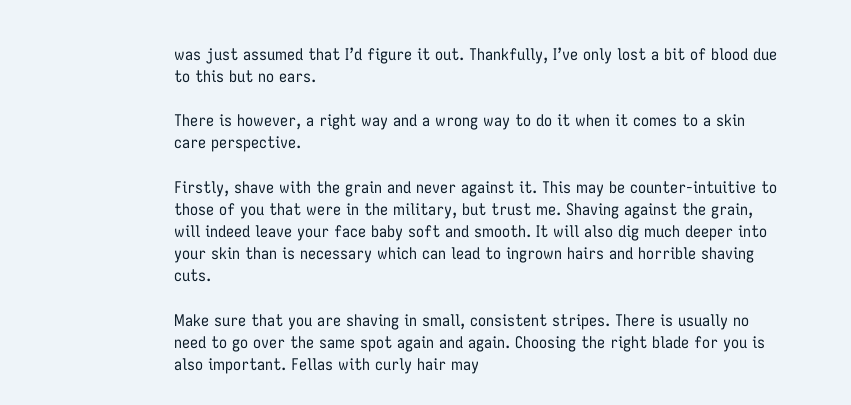was just assumed that I’d figure it out. Thankfully, I’ve only lost a bit of blood due to this but no ears.

There is however, a right way and a wrong way to do it when it comes to a skin care perspective.

Firstly, shave with the grain and never against it. This may be counter-intuitive to those of you that were in the military, but trust me. Shaving against the grain, will indeed leave your face baby soft and smooth. It will also dig much deeper into your skin than is necessary which can lead to ingrown hairs and horrible shaving cuts.

Make sure that you are shaving in small, consistent stripes. There is usually no need to go over the same spot again and again. Choosing the right blade for you is also important. Fellas with curly hair may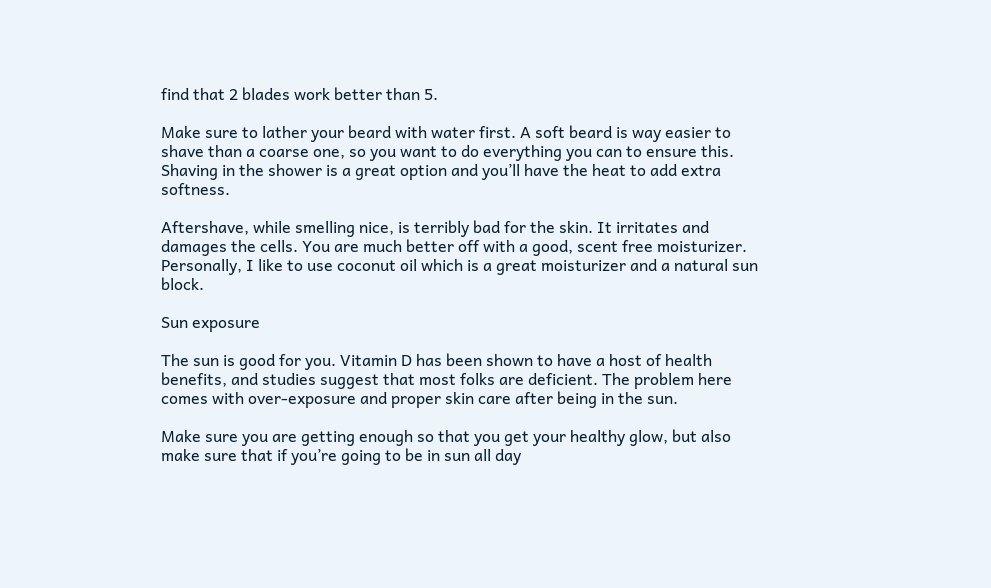find that 2 blades work better than 5.

Make sure to lather your beard with water first. A soft beard is way easier to shave than a coarse one, so you want to do everything you can to ensure this. Shaving in the shower is a great option and you’ll have the heat to add extra softness.

Aftershave, while smelling nice, is terribly bad for the skin. It irritates and damages the cells. You are much better off with a good, scent free moisturizer. Personally, I like to use coconut oil which is a great moisturizer and a natural sun block.

Sun exposure

The sun is good for you. Vitamin D has been shown to have a host of health benefits, and studies suggest that most folks are deficient. The problem here comes with over-exposure and proper skin care after being in the sun.

Make sure you are getting enough so that you get your healthy glow, but also make sure that if you’re going to be in sun all day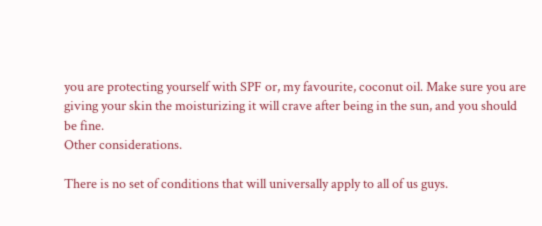you are protecting yourself with SPF or, my favourite, coconut oil. Make sure you are giving your skin the moisturizing it will crave after being in the sun, and you should be fine.
Other considerations.

There is no set of conditions that will universally apply to all of us guys.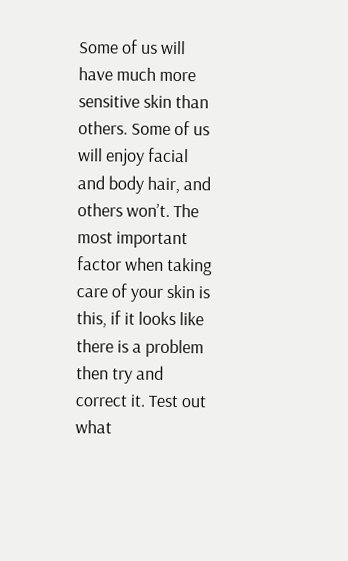Some of us will have much more sensitive skin than others. Some of us will enjoy facial and body hair, and others won’t. The most important factor when taking care of your skin is this, if it looks like there is a problem then try and correct it. Test out what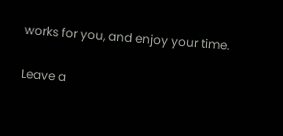works for you, and enjoy your time.

Leave a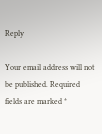Reply

Your email address will not be published. Required fields are marked *